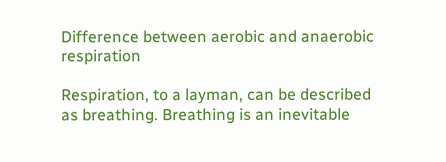Difference between aerobic and anaerobic respiration

Respiration, to a layman, can be described as breathing. Breathing is an inevitable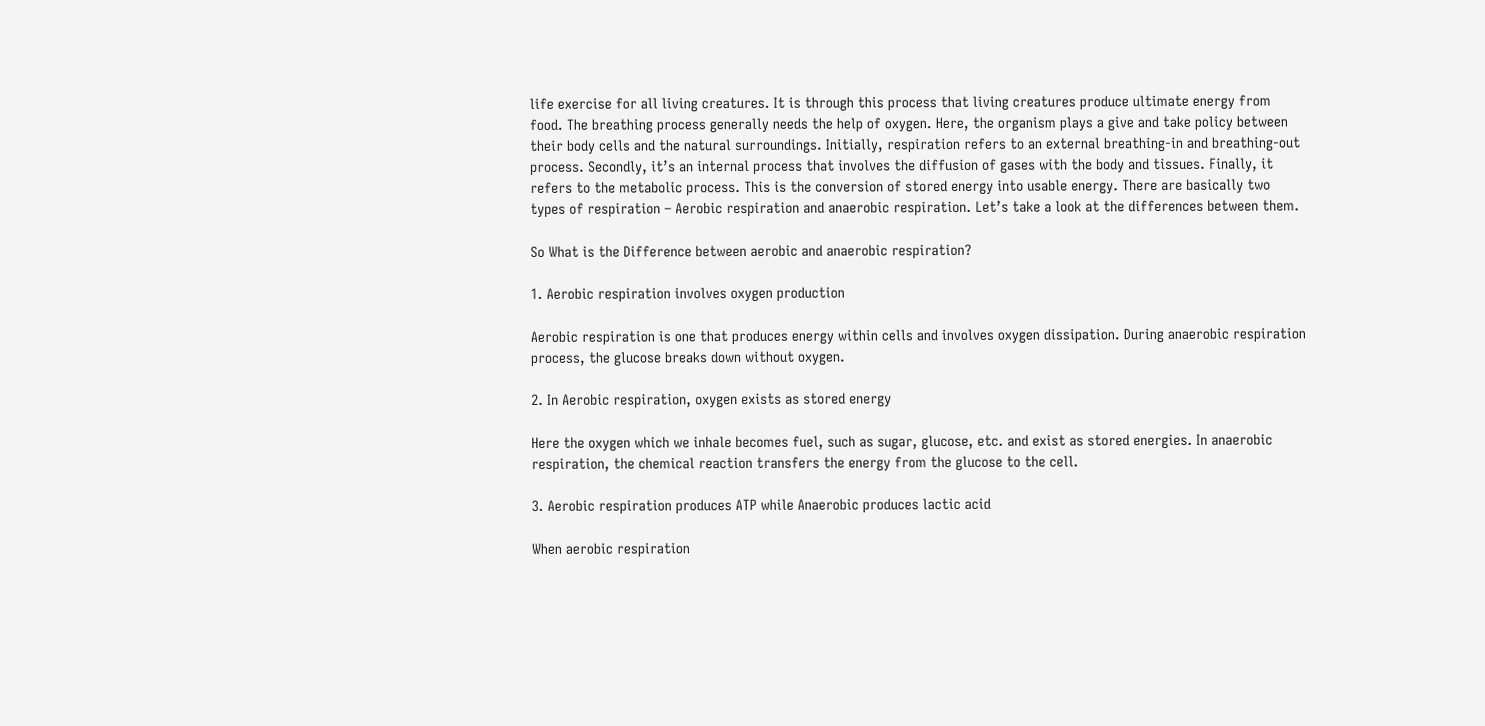life exercise for all living creatures. It is through this process that living creatures produce ultimate energy from food. The breathing process generally needs the help of oxygen. Here, the organism plays a give and take policy between their body cells and the natural surroundings. Initially, respiration refers to an external breathing-in and breathing-out process. Secondly, it’s an internal process that involves the diffusion of gases with the body and tissues. Finally, it refers to the metabolic process. This is the conversion of stored energy into usable energy. There are basically two types of respiration – Aerobic respiration and anaerobic respiration. Let’s take a look at the differences between them.

So What is the Difference between aerobic and anaerobic respiration?

1. Aerobic respiration involves oxygen production

Aerobic respiration is one that produces energy within cells and involves oxygen dissipation. During anaerobic respiration process, the glucose breaks down without oxygen.

2. In Aerobic respiration, oxygen exists as stored energy

Here the oxygen which we inhale becomes fuel, such as sugar, glucose, etc. and exist as stored energies. In anaerobic respiration, the chemical reaction transfers the energy from the glucose to the cell.

3. Aerobic respiration produces ATP while Anaerobic produces lactic acid

When aerobic respiration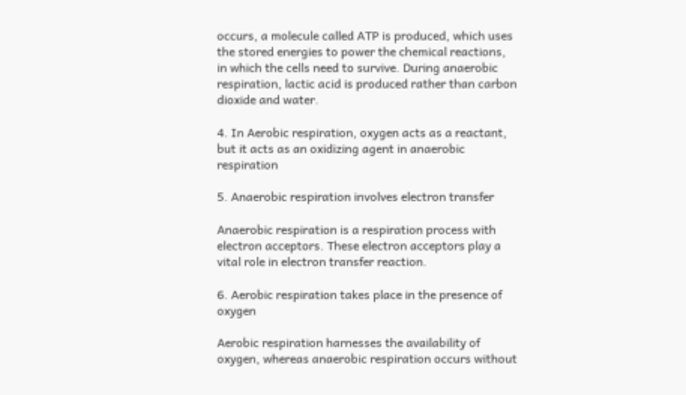occurs, a molecule called ATP is produced, which uses the stored energies to power the chemical reactions, in which the cells need to survive. During anaerobic respiration, lactic acid is produced rather than carbon dioxide and water.

4. In Aerobic respiration, oxygen acts as a reactant, but it acts as an oxidizing agent in anaerobic respiration

5. Anaerobic respiration involves electron transfer

Anaerobic respiration is a respiration process with electron acceptors. These electron acceptors play a vital role in electron transfer reaction.

6. Aerobic respiration takes place in the presence of oxygen

Aerobic respiration harnesses the availability of oxygen, whereas anaerobic respiration occurs without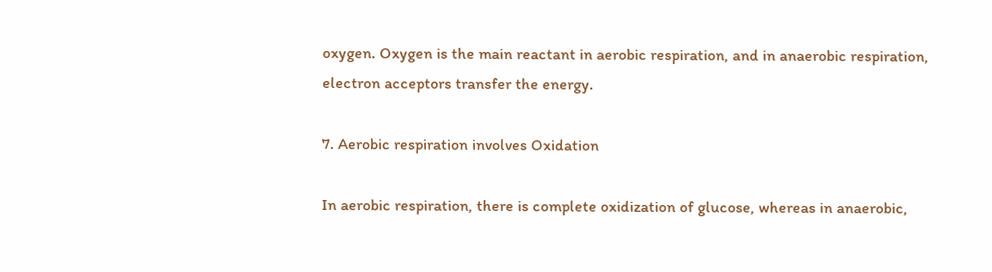oxygen. Oxygen is the main reactant in aerobic respiration, and in anaerobic respiration, electron acceptors transfer the energy.

7. Aerobic respiration involves Oxidation

In aerobic respiration, there is complete oxidization of glucose, whereas in anaerobic,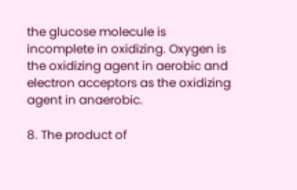the glucose molecule is incomplete in oxidizing. Oxygen is the oxidizing agent in aerobic and electron acceptors as the oxidizing agent in anaerobic.

8. The product of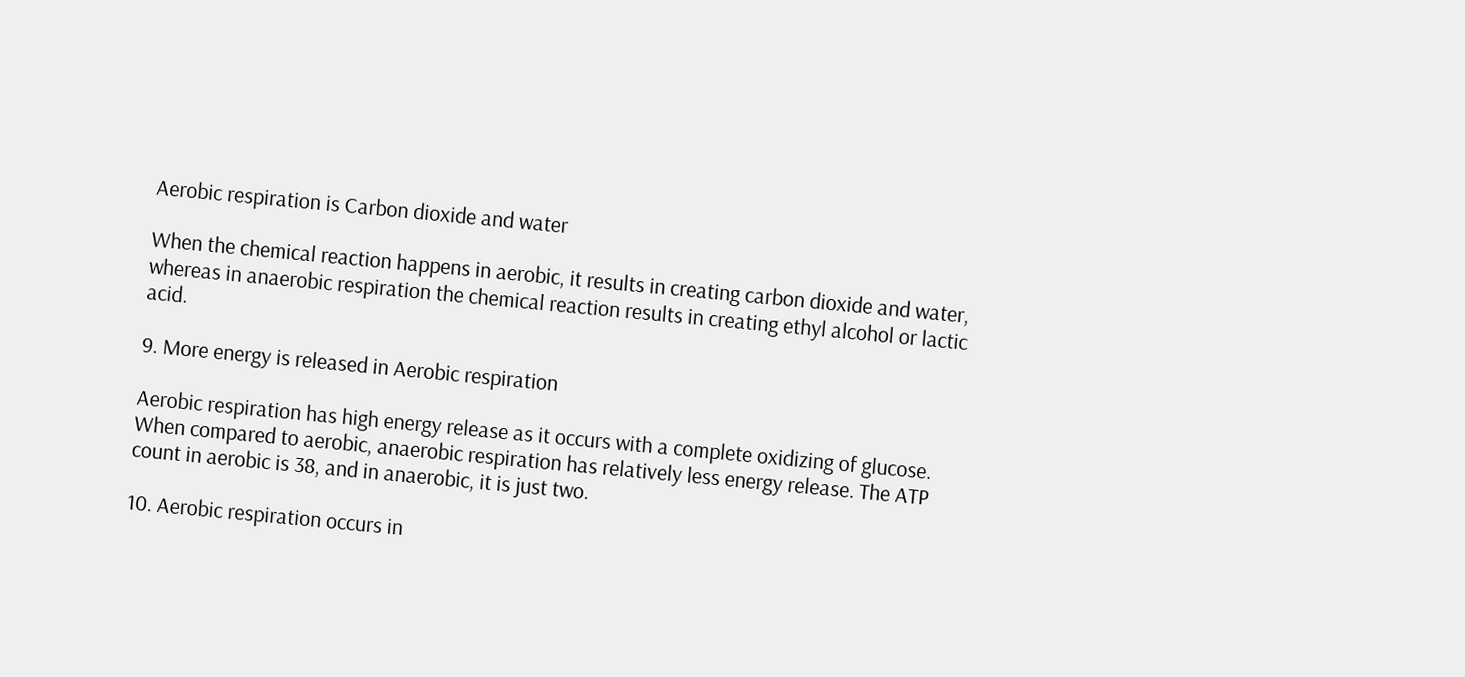Aerobic respiration is Carbon dioxide and water

When the chemical reaction happens in aerobic, it results in creating carbon dioxide and water, whereas in anaerobic respiration the chemical reaction results in creating ethyl alcohol or lactic acid.

9. More energy is released in Aerobic respiration

Aerobic respiration has high energy release as it occurs with a complete oxidizing of glucose. When compared to aerobic, anaerobic respiration has relatively less energy release. The ATP count in aerobic is 38, and in anaerobic, it is just two.

10. Aerobic respiration occurs in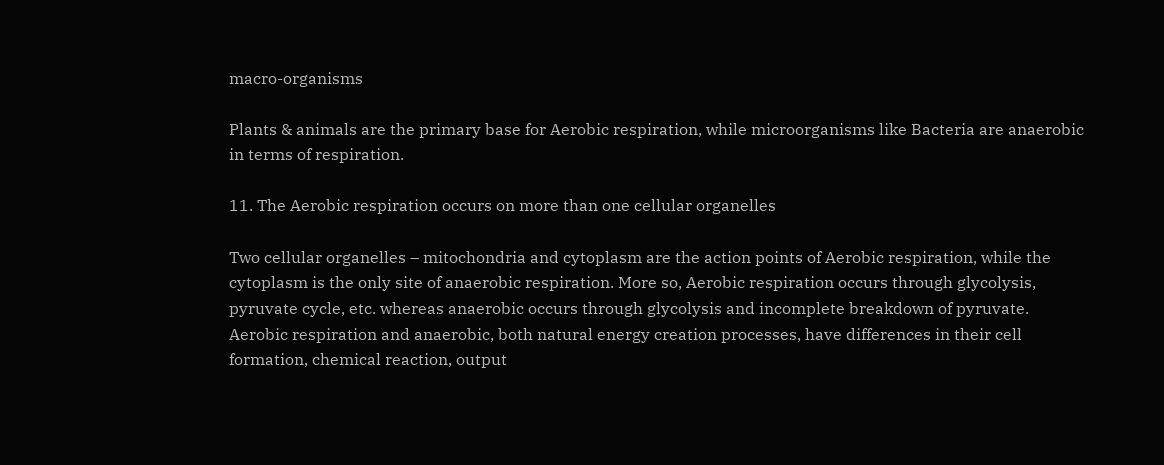macro-organisms

Plants & animals are the primary base for Aerobic respiration, while microorganisms like Bacteria are anaerobic in terms of respiration.

11. The Aerobic respiration occurs on more than one cellular organelles

Two cellular organelles – mitochondria and cytoplasm are the action points of Aerobic respiration, while the cytoplasm is the only site of anaerobic respiration. More so, Aerobic respiration occurs through glycolysis, pyruvate cycle, etc. whereas anaerobic occurs through glycolysis and incomplete breakdown of pyruvate. Aerobic respiration and anaerobic, both natural energy creation processes, have differences in their cell formation, chemical reaction, output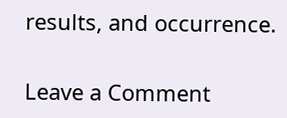results, and occurrence.

Leave a Comment